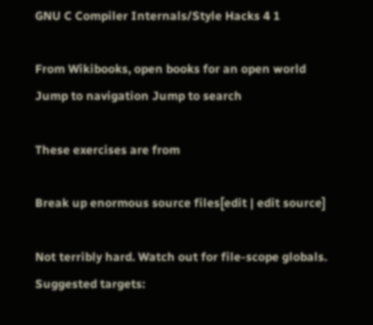GNU C Compiler Internals/Style Hacks 4 1

From Wikibooks, open books for an open world
Jump to navigation Jump to search

These exercises are from

Break up enormous source files[edit | edit source]

Not terribly hard. Watch out for file-scope globals. Suggested targets: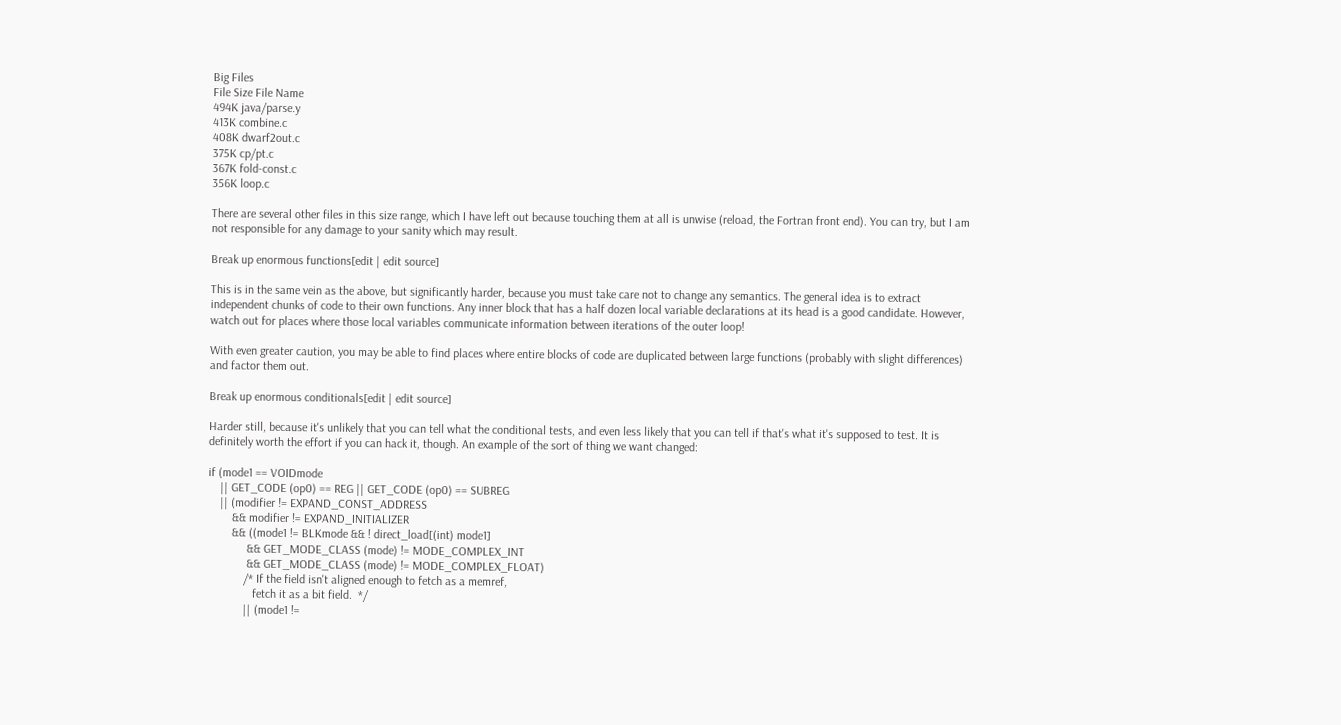Big Files
File Size File Name
494K java/parse.y
413K combine.c
408K dwarf2out.c
375K cp/pt.c
367K fold-const.c
356K loop.c

There are several other files in this size range, which I have left out because touching them at all is unwise (reload, the Fortran front end). You can try, but I am not responsible for any damage to your sanity which may result.

Break up enormous functions[edit | edit source]

This is in the same vein as the above, but significantly harder, because you must take care not to change any semantics. The general idea is to extract independent chunks of code to their own functions. Any inner block that has a half dozen local variable declarations at its head is a good candidate. However, watch out for places where those local variables communicate information between iterations of the outer loop!

With even greater caution, you may be able to find places where entire blocks of code are duplicated between large functions (probably with slight differences) and factor them out.

Break up enormous conditionals[edit | edit source]

Harder still, because it's unlikely that you can tell what the conditional tests, and even less likely that you can tell if that's what it's supposed to test. It is definitely worth the effort if you can hack it, though. An example of the sort of thing we want changed:

if (mode1 == VOIDmode
    || GET_CODE (op0) == REG || GET_CODE (op0) == SUBREG
    || (modifier != EXPAND_CONST_ADDRESS
        && modifier != EXPAND_INITIALIZER
        && ((mode1 != BLKmode && ! direct_load[(int) mode1]
             && GET_MODE_CLASS (mode) != MODE_COMPLEX_INT
             && GET_MODE_CLASS (mode) != MODE_COMPLEX_FLOAT)
            /* If the field isn't aligned enough to fetch as a memref,
               fetch it as a bit field.  */
            || (mode1 !=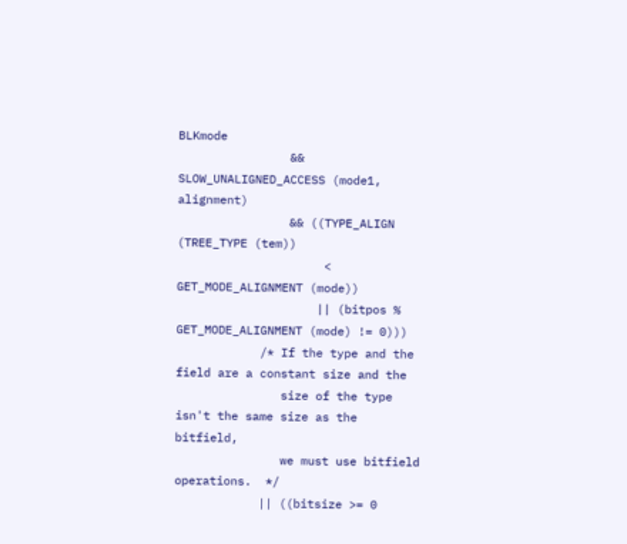BLKmode
                && SLOW_UNALIGNED_ACCESS (mode1, alignment)
                && ((TYPE_ALIGN (TREE_TYPE (tem))
                     < GET_MODE_ALIGNMENT (mode))
                    || (bitpos % GET_MODE_ALIGNMENT (mode) != 0)))
            /* If the type and the field are a constant size and the
               size of the type isn't the same size as the bitfield,
               we must use bitfield operations.  */
            || ((bitsize >= 0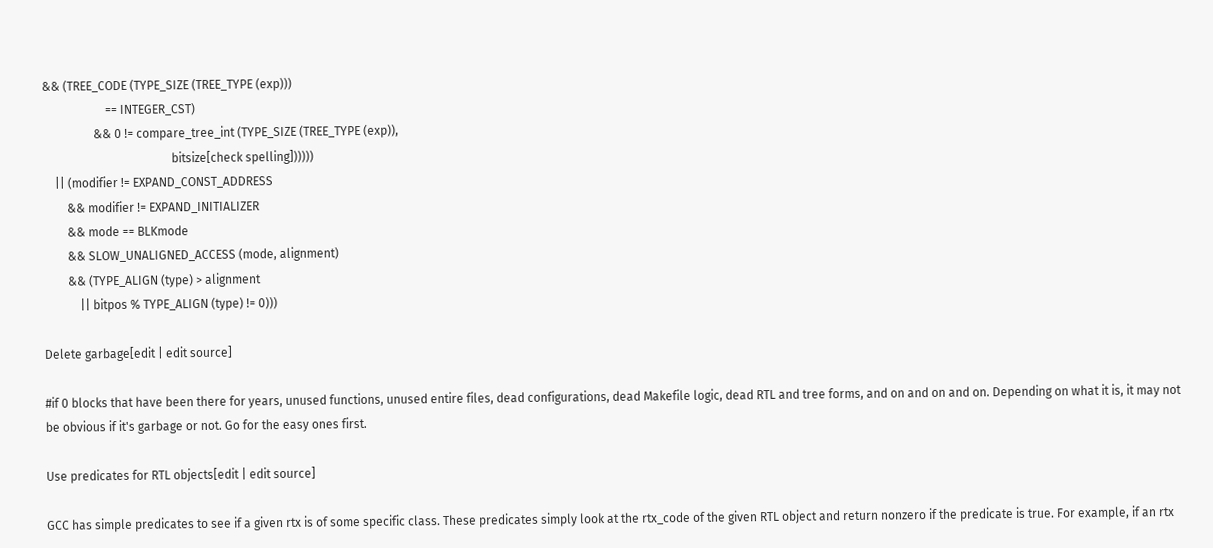&& (TREE_CODE (TYPE_SIZE (TREE_TYPE (exp)))
                     == INTEGER_CST)
                 && 0 != compare_tree_int (TYPE_SIZE (TREE_TYPE (exp)),
                                           bitsize[check spelling])))))
    || (modifier != EXPAND_CONST_ADDRESS
        && modifier != EXPAND_INITIALIZER
        && mode == BLKmode
        && SLOW_UNALIGNED_ACCESS (mode, alignment)
        && (TYPE_ALIGN (type) > alignment
            || bitpos % TYPE_ALIGN (type) != 0)))

Delete garbage[edit | edit source]

#if 0 blocks that have been there for years, unused functions, unused entire files, dead configurations, dead Makefile logic, dead RTL and tree forms, and on and on and on. Depending on what it is, it may not be obvious if it's garbage or not. Go for the easy ones first.

Use predicates for RTL objects[edit | edit source]

GCC has simple predicates to see if a given rtx is of some specific class. These predicates simply look at the rtx_code of the given RTL object and return nonzero if the predicate is true. For example, if an rtx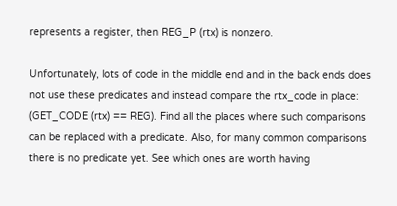represents a register, then REG_P (rtx) is nonzero.

Unfortunately, lots of code in the middle end and in the back ends does not use these predicates and instead compare the rtx_code in place: (GET_CODE (rtx) == REG). Find all the places where such comparisons can be replaced with a predicate. Also, for many common comparisons there is no predicate yet. See which ones are worth having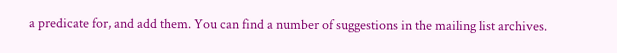a predicate for, and add them. You can find a number of suggestions in the mailing list archives.